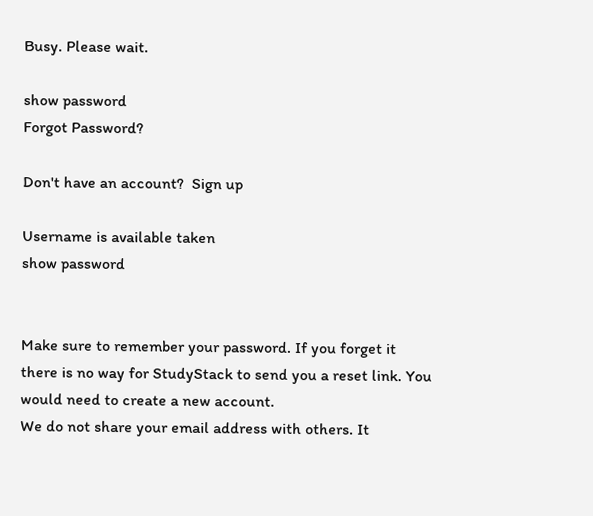Busy. Please wait.

show password
Forgot Password?

Don't have an account?  Sign up

Username is available taken
show password


Make sure to remember your password. If you forget it there is no way for StudyStack to send you a reset link. You would need to create a new account.
We do not share your email address with others. It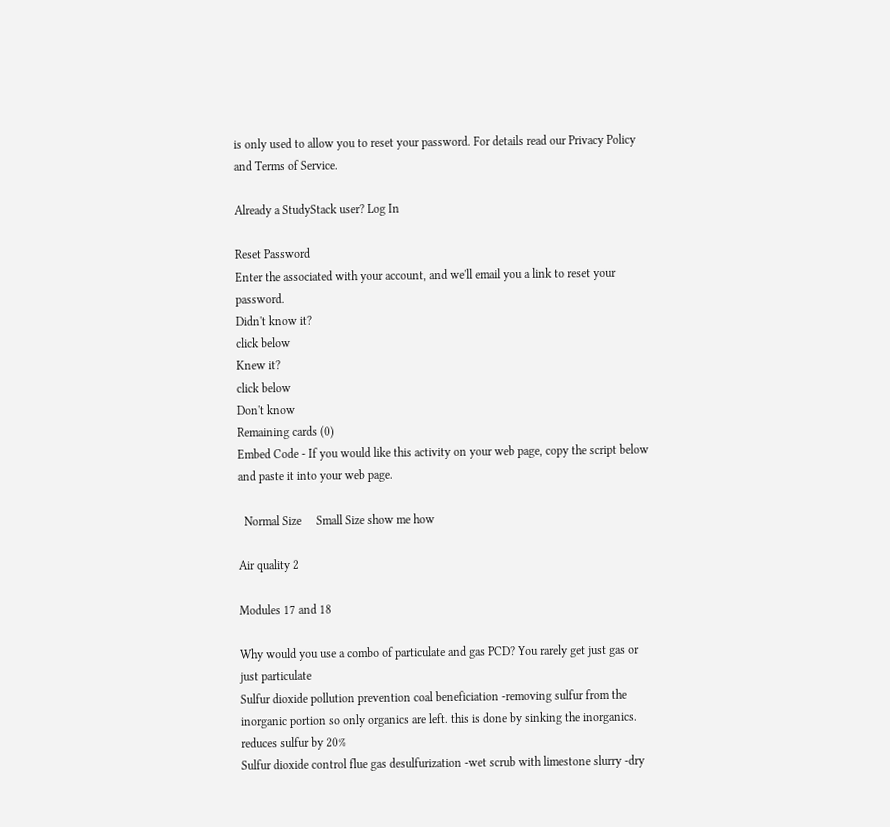is only used to allow you to reset your password. For details read our Privacy Policy and Terms of Service.

Already a StudyStack user? Log In

Reset Password
Enter the associated with your account, and we'll email you a link to reset your password.
Didn't know it?
click below
Knew it?
click below
Don't know
Remaining cards (0)
Embed Code - If you would like this activity on your web page, copy the script below and paste it into your web page.

  Normal Size     Small Size show me how

Air quality 2

Modules 17 and 18

Why would you use a combo of particulate and gas PCD? You rarely get just gas or just particulate
Sulfur dioxide pollution prevention coal beneficiation -removing sulfur from the inorganic portion so only organics are left. this is done by sinking the inorganics. reduces sulfur by 20%
Sulfur dioxide control flue gas desulfurization -wet scrub with limestone slurry -dry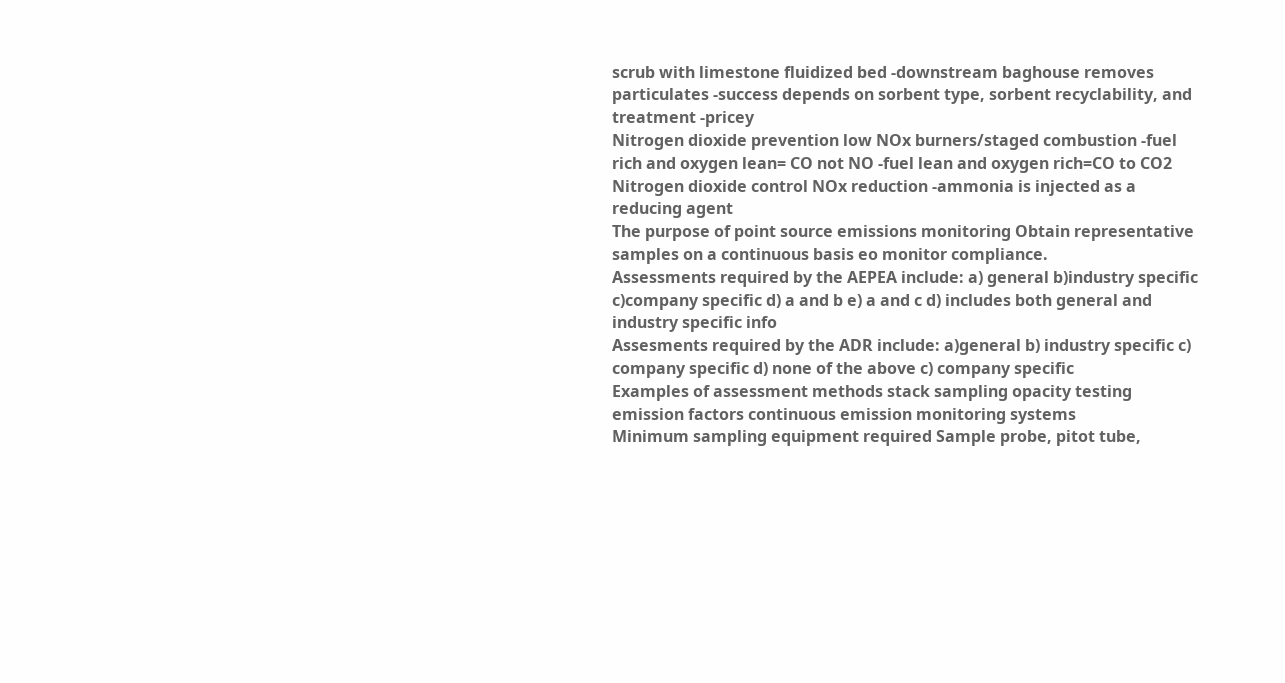scrub with limestone fluidized bed -downstream baghouse removes particulates -success depends on sorbent type, sorbent recyclability, and treatment -pricey
Nitrogen dioxide prevention low NOx burners/staged combustion -fuel rich and oxygen lean= CO not NO -fuel lean and oxygen rich=CO to CO2
Nitrogen dioxide control NOx reduction -ammonia is injected as a reducing agent
The purpose of point source emissions monitoring Obtain representative samples on a continuous basis eo monitor compliance.
Assessments required by the AEPEA include: a) general b)industry specific c)company specific d) a and b e) a and c d) includes both general and industry specific info
Assesments required by the ADR include: a)general b) industry specific c) company specific d) none of the above c) company specific
Examples of assessment methods stack sampling opacity testing emission factors continuous emission monitoring systems
Minimum sampling equipment required Sample probe, pitot tube,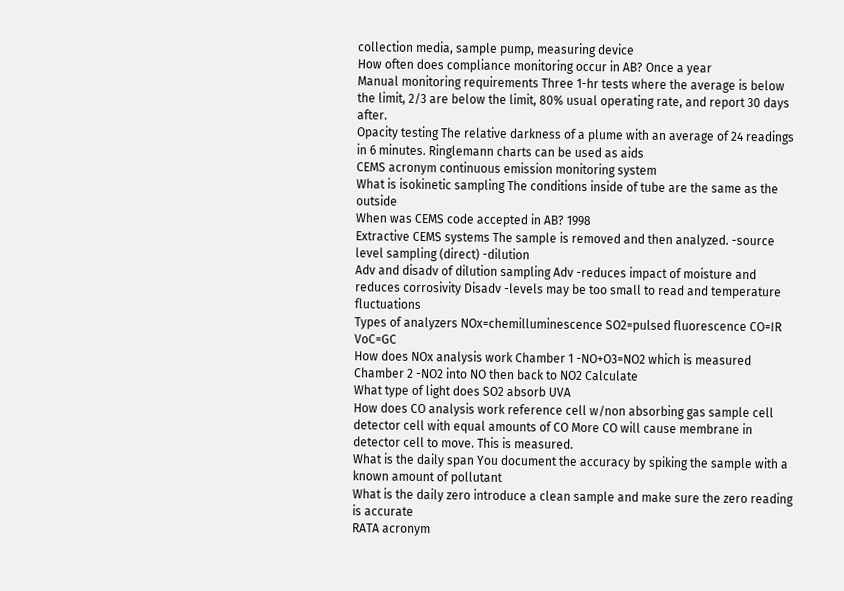collection media, sample pump, measuring device
How often does compliance monitoring occur in AB? Once a year
Manual monitoring requirements Three 1-hr tests where the average is below the limit, 2/3 are below the limit, 80% usual operating rate, and report 30 days after.
Opacity testing The relative darkness of a plume with an average of 24 readings in 6 minutes. Ringlemann charts can be used as aids
CEMS acronym continuous emission monitoring system
What is isokinetic sampling The conditions inside of tube are the same as the outside
When was CEMS code accepted in AB? 1998
Extractive CEMS systems The sample is removed and then analyzed. -source level sampling (direct) -dilution
Adv and disadv of dilution sampling Adv -reduces impact of moisture and reduces corrosivity Disadv -levels may be too small to read and temperature fluctuations
Types of analyzers NOx=chemilluminescence SO2=pulsed fluorescence CO=IR VoC=GC
How does NOx analysis work Chamber 1 -NO+O3=NO2 which is measured Chamber 2 -NO2 into NO then back to NO2 Calculate
What type of light does SO2 absorb UVA
How does CO analysis work reference cell w/non absorbing gas sample cell detector cell with equal amounts of CO More CO will cause membrane in detector cell to move. This is measured.
What is the daily span You document the accuracy by spiking the sample with a known amount of pollutant
What is the daily zero introduce a clean sample and make sure the zero reading is accurate
RATA acronym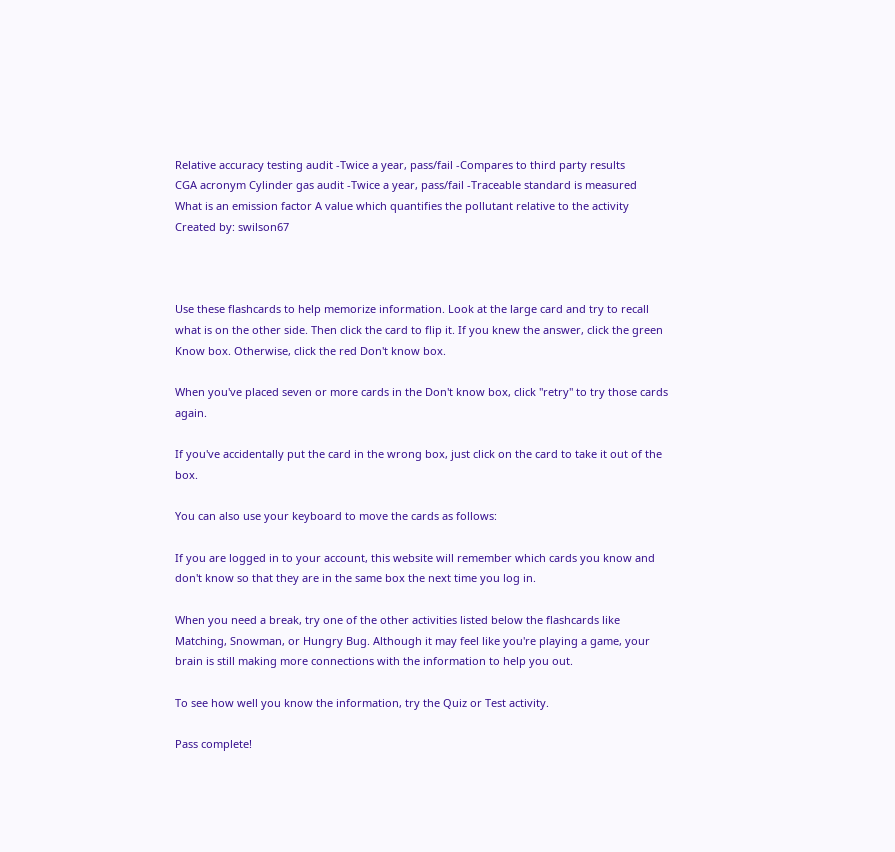Relative accuracy testing audit -Twice a year, pass/fail -Compares to third party results
CGA acronym Cylinder gas audit -Twice a year, pass/fail -Traceable standard is measured
What is an emission factor A value which quantifies the pollutant relative to the activity
Created by: swilson67



Use these flashcards to help memorize information. Look at the large card and try to recall what is on the other side. Then click the card to flip it. If you knew the answer, click the green Know box. Otherwise, click the red Don't know box.

When you've placed seven or more cards in the Don't know box, click "retry" to try those cards again.

If you've accidentally put the card in the wrong box, just click on the card to take it out of the box.

You can also use your keyboard to move the cards as follows:

If you are logged in to your account, this website will remember which cards you know and don't know so that they are in the same box the next time you log in.

When you need a break, try one of the other activities listed below the flashcards like Matching, Snowman, or Hungry Bug. Although it may feel like you're playing a game, your brain is still making more connections with the information to help you out.

To see how well you know the information, try the Quiz or Test activity.

Pass complete!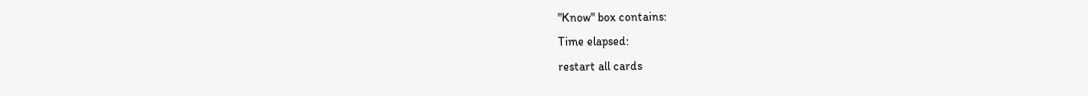"Know" box contains:
Time elapsed:
restart all cards